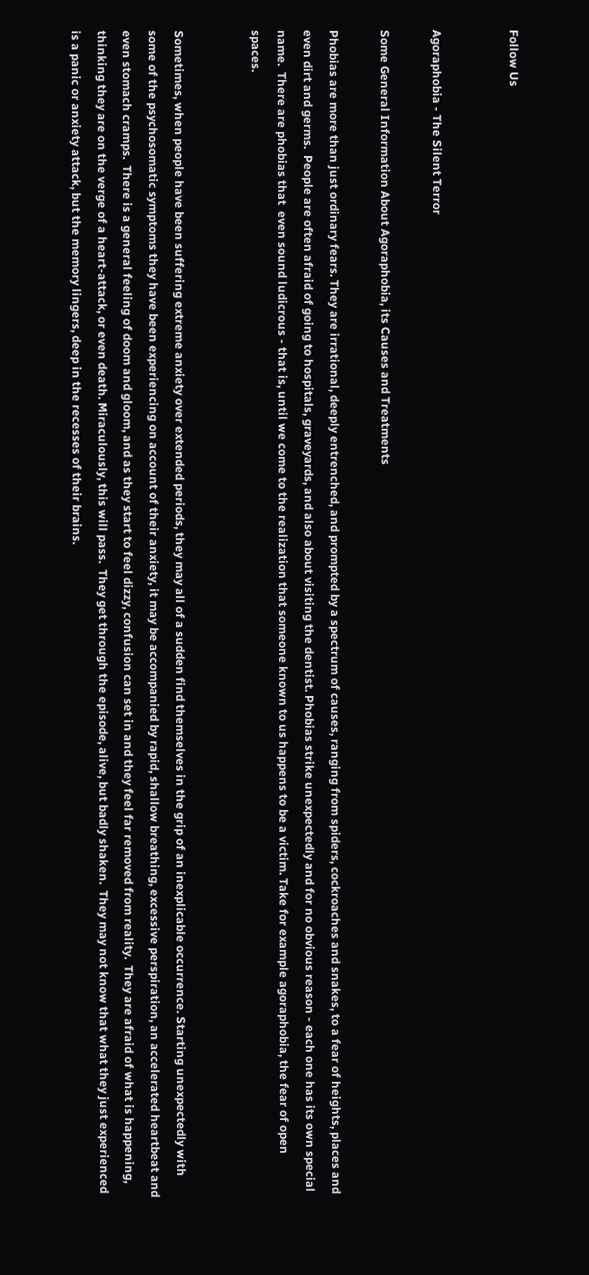Follow Us


Agoraphobia - The Silent Terror

Some General Information About Agoraphobia, its Causes and Treatments

Phobias are more than just ordinary fears. They are irrational, deeply entrenched, and prompted by a spectrum of causes, ranging from spiders, cockroaches and snakes, to a fear of heights, places and even dirt and germs.  People are often afraid of going to hospitals, graveyards, and also about visiting the dentist. Phobias strike unexpectedly and for no obvious reason - each one has its own special name.  There are phobias that  even sound ludicrous - that is, until we come to the realization that someone known to us happens to be a victim. Take for example agoraphobia, the fear of open spaces.


Sometimes, when people have been suffering extreme anxiety over extended periods, they may all of a sudden find themselves in the grip of an inexplicable occurrence. Starting unexpectedly with some of the psychosomatic symptoms they have been experiencing on account of their anxiety, it may be accompanied by rapid, shallow breathing, excessive perspiration, an accelerated heartbeat and even stomach cramps.  There is a general feeling of doom and gloom, and as they start to feel dizzy, confusion can set in and they feel far removed from reality.  They are afraid of what is happening, thinking they are on the verge of a heart-attack, or even death. Miraculously, this will pass.  They get through the episode, alive, but badly shaken.  They may not know that what they just experienced is a panic or anxiety attack, but the memory lingers, deep in the recesses of their brains.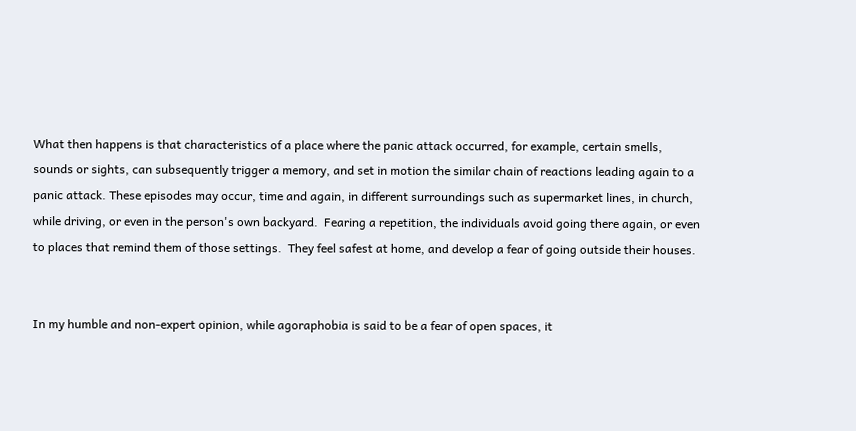What then happens is that characteristics of a place where the panic attack occurred, for example, certain smells, sounds or sights, can subsequently trigger a memory, and set in motion the similar chain of reactions leading again to a panic attack. These episodes may occur, time and again, in different surroundings such as supermarket lines, in church, while driving, or even in the person's own backyard.  Fearing a repetition, the individuals avoid going there again, or even to places that remind them of those settings.  They feel safest at home, and develop a fear of going outside their houses.


In my humble and non-expert opinion, while agoraphobia is said to be a fear of open spaces, it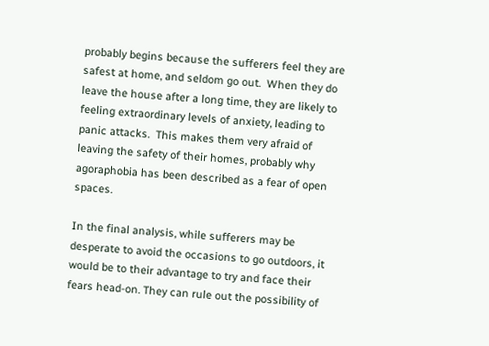probably begins because the sufferers feel they are safest at home, and seldom go out.  When they do leave the house after a long time, they are likely to feeling extraordinary levels of anxiety, leading to panic attacks.  This makes them very afraid of leaving the safety of their homes, probably why agoraphobia has been described as a fear of open spaces.

In the final analysis, while sufferers may be desperate to avoid the occasions to go outdoors, it would be to their advantage to try and face their fears head-on. They can rule out the possibility of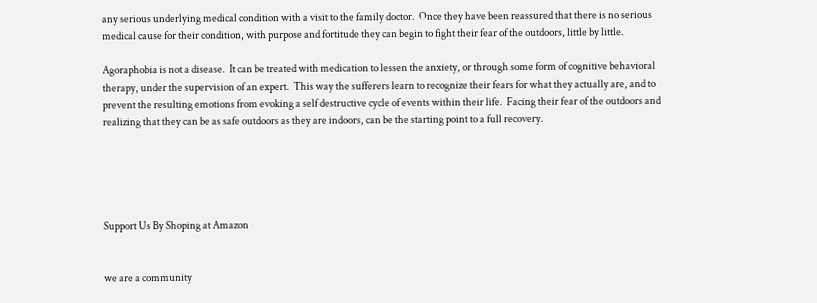any serious underlying medical condition with a visit to the family doctor.  Once they have been reassured that there is no serious medical cause for their condition, with purpose and fortitude they can begin to fight their fear of the outdoors, little by little.

Agoraphobia is not a disease.  It can be treated with medication to lessen the anxiety, or through some form of cognitive behavioral therapy, under the supervision of an expert.  This way the sufferers learn to recognize their fears for what they actually are, and to prevent the resulting emotions from evoking a self destructive cycle of events within their life.  Facing their fear of the outdoors and realizing that they can be as safe outdoors as they are indoors, can be the starting point to a full recovery.





Support Us By Shoping at Amazon


we are a community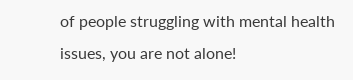of people struggling with mental health issues, you are not alone!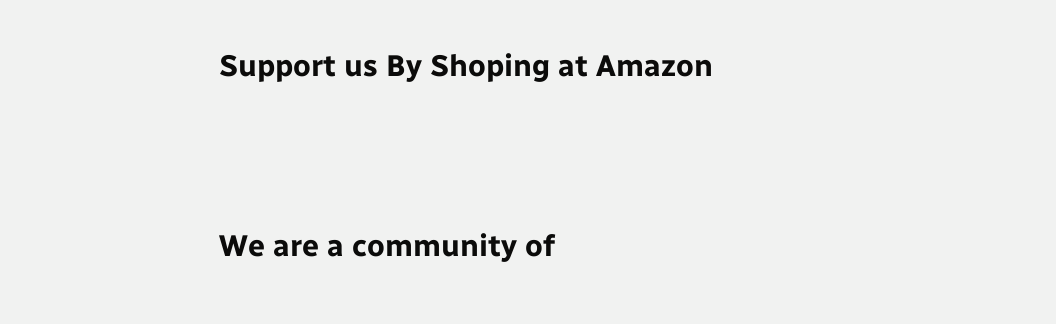Support us By Shoping at Amazon


We are a community of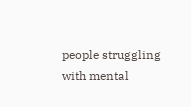people struggling with mental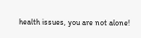health issues, you are not alone!